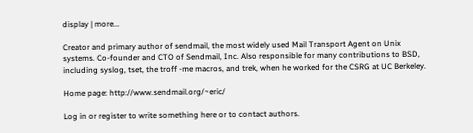display | more...

Creator and primary author of sendmail, the most widely used Mail Transport Agent on Unix systems. Co-founder and CTO of Sendmail, Inc. Also responsible for many contributions to BSD, including syslog, tset, the troff -me macros, and trek, when he worked for the CSRG at UC Berkeley.

Home page: http://www.sendmail.org/~eric/

Log in or register to write something here or to contact authors.